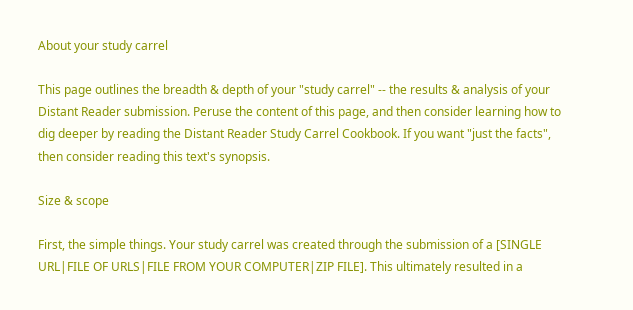About your study carrel

This page outlines the breadth & depth of your "study carrel" -- the results & analysis of your Distant Reader submission. Peruse the content of this page, and then consider learning how to dig deeper by reading the Distant Reader Study Carrel Cookbook. If you want "just the facts", then consider reading this text's synopsis.

Size & scope

First, the simple things. Your study carrel was created through the submission of a [SINGLE URL|FILE OF URLS|FILE FROM YOUR COMPUTER|ZIP FILE]. This ultimately resulted in a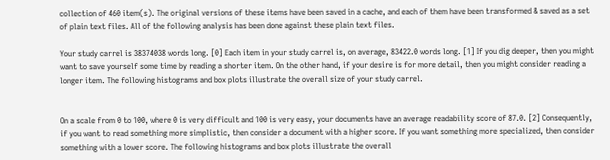collection of 460 item(s). The original versions of these items have been saved in a cache, and each of them have been transformed & saved as a set of plain text files. All of the following analysis has been done against these plain text files.

Your study carrel is 38374038 words long. [0] Each item in your study carrel is, on average, 83422.0 words long. [1] If you dig deeper, then you might want to save yourself some time by reading a shorter item. On the other hand, if your desire is for more detail, then you might consider reading a longer item. The following histograms and box plots illustrate the overall size of your study carrel.


On a scale from 0 to 100, where 0 is very difficult and 100 is very easy, your documents have an average readability score of 87.0. [2] Consequently, if you want to read something more simplistic, then consider a document with a higher score. If you want something more specialized, then consider something with a lower score. The following histograms and box plots illustrate the overall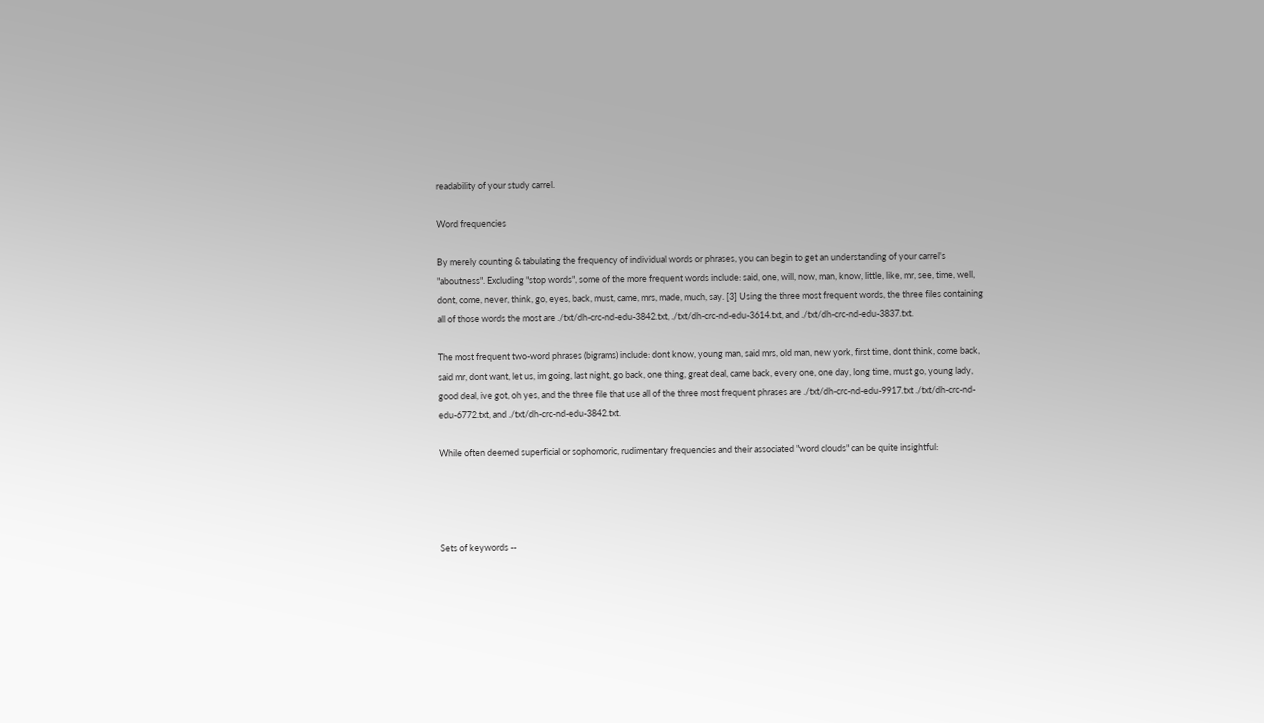readability of your study carrel.

Word frequencies

By merely counting & tabulating the frequency of individual words or phrases, you can begin to get an understanding of your carrel's "aboutness". Excluding "stop words", some of the more frequent words include: said, one, will, now, man, know, little, like, mr, see, time, well, dont, come, never, think, go, eyes, back, must, came, mrs, made, much, say. [3] Using the three most frequent words, the three files containing all of those words the most are ./txt/dh-crc-nd-edu-3842.txt, ./txt/dh-crc-nd-edu-3614.txt, and ./txt/dh-crc-nd-edu-3837.txt.

The most frequent two-word phrases (bigrams) include: dont know, young man, said mrs, old man, new york, first time, dont think, come back, said mr, dont want, let us, im going, last night, go back, one thing, great deal, came back, every one, one day, long time, must go, young lady, good deal, ive got, oh yes, and the three file that use all of the three most frequent phrases are ./txt/dh-crc-nd-edu-9917.txt ./txt/dh-crc-nd-edu-6772.txt, and ./txt/dh-crc-nd-edu-3842.txt.

While often deemed superficial or sophomoric, rudimentary frequencies and their associated "word clouds" can be quite insightful:




Sets of keywords --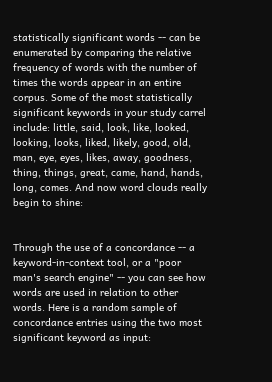statistically significant words -- can be enumerated by comparing the relative frequency of words with the number of times the words appear in an entire corpus. Some of the most statistically significant keywords in your study carrel include: little, said, look, like, looked, looking, looks, liked, likely, good, old, man, eye, eyes, likes, away, goodness, thing, things, great, came, hand, hands, long, comes. And now word clouds really begin to shine:


Through the use of a concordance -- a keyword-in-context tool, or a "poor man's search engine" -- you can see how words are used in relation to other words. Here is a random sample of concordance entries using the two most significant keyword as input: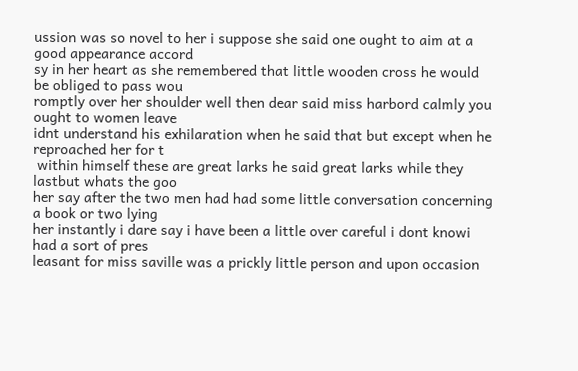ussion was so novel to her i suppose she said one ought to aim at a good appearance accord
sy in her heart as she remembered that little wooden cross he would be obliged to pass wou
romptly over her shoulder well then dear said miss harbord calmly you ought to women leave
idnt understand his exhilaration when he said that but except when he reproached her for t
 within himself these are great larks he said great larks while they lastbut whats the goo
her say after the two men had had some little conversation concerning a book or two lying
her instantly i dare say i have been a little over careful i dont knowi had a sort of pres
leasant for miss saville was a prickly little person and upon occasion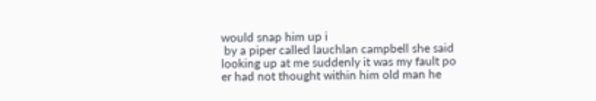would snap him up i
 by a piper called lauchlan campbell she said looking up at me suddenly it was my fault po
er had not thought within him old man he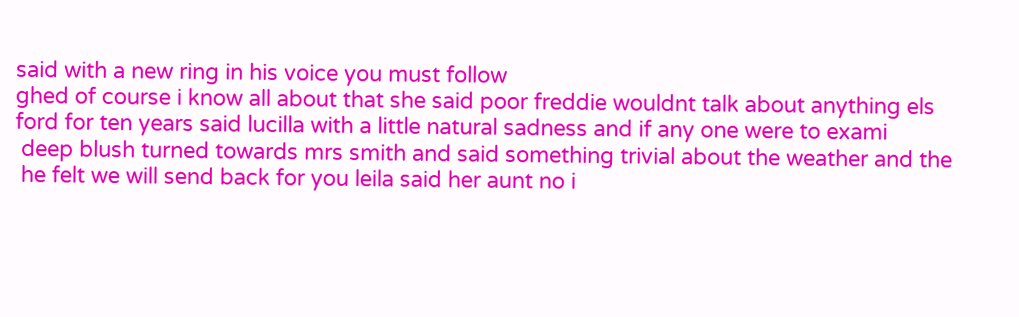said with a new ring in his voice you must follow
ghed of course i know all about that she said poor freddie wouldnt talk about anything els
ford for ten years said lucilla with a little natural sadness and if any one were to exami
 deep blush turned towards mrs smith and said something trivial about the weather and the
 he felt we will send back for you leila said her aunt no i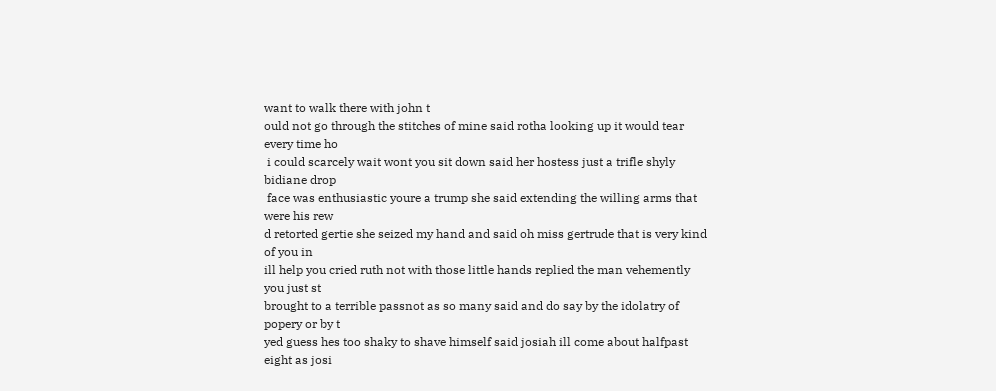want to walk there with john t
ould not go through the stitches of mine said rotha looking up it would tear every time ho
 i could scarcely wait wont you sit down said her hostess just a trifle shyly bidiane drop
 face was enthusiastic youre a trump she said extending the willing arms that were his rew
d retorted gertie she seized my hand and said oh miss gertrude that is very kind of you in
ill help you cried ruth not with those little hands replied the man vehemently you just st
brought to a terrible passnot as so many said and do say by the idolatry of popery or by t
yed guess hes too shaky to shave himself said josiah ill come about halfpast eight as josi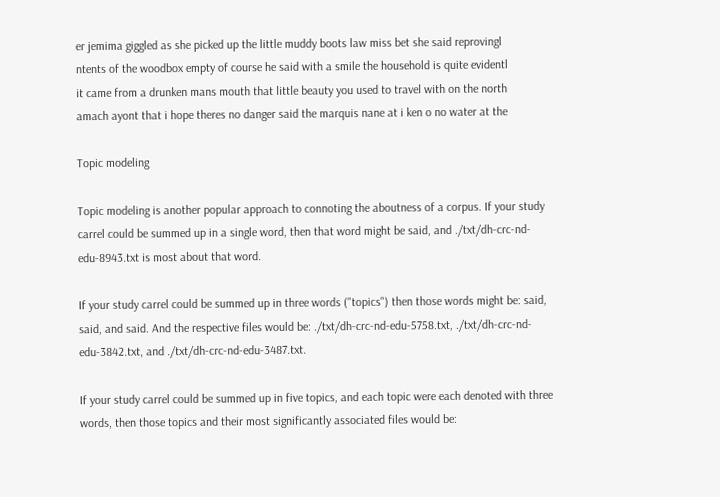er jemima giggled as she picked up the little muddy boots law miss bet she said reprovingl
ntents of the woodbox empty of course he said with a smile the household is quite evidentl
it came from a drunken mans mouth that little beauty you used to travel with on the north
amach ayont that i hope theres no danger said the marquis nane at i ken o no water at the

Topic modeling

Topic modeling is another popular approach to connoting the aboutness of a corpus. If your study carrel could be summed up in a single word, then that word might be said, and ./txt/dh-crc-nd-edu-8943.txt is most about that word.

If your study carrel could be summed up in three words ("topics") then those words might be: said, said, and said. And the respective files would be: ./txt/dh-crc-nd-edu-5758.txt, ./txt/dh-crc-nd-edu-3842.txt, and ./txt/dh-crc-nd-edu-3487.txt.

If your study carrel could be summed up in five topics, and each topic were each denoted with three words, then those topics and their most significantly associated files would be: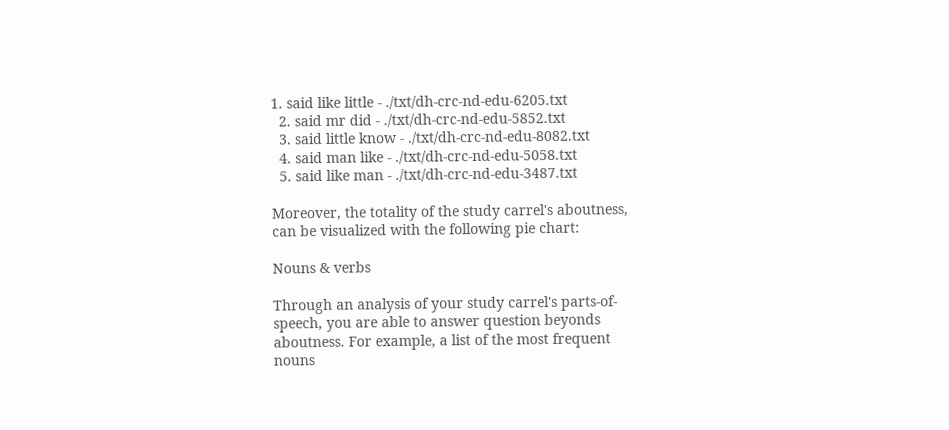1. said like little - ./txt/dh-crc-nd-edu-6205.txt
  2. said mr did - ./txt/dh-crc-nd-edu-5852.txt
  3. said little know - ./txt/dh-crc-nd-edu-8082.txt
  4. said man like - ./txt/dh-crc-nd-edu-5058.txt
  5. said like man - ./txt/dh-crc-nd-edu-3487.txt

Moreover, the totality of the study carrel's aboutness, can be visualized with the following pie chart:

Nouns & verbs

Through an analysis of your study carrel's parts-of-speech, you are able to answer question beyonds aboutness. For example, a list of the most frequent nouns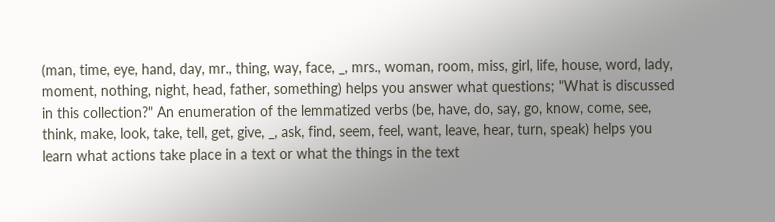(man, time, eye, hand, day, mr., thing, way, face, _, mrs., woman, room, miss, girl, life, house, word, lady, moment, nothing, night, head, father, something) helps you answer what questions; "What is discussed in this collection?" An enumeration of the lemmatized verbs (be, have, do, say, go, know, come, see, think, make, look, take, tell, get, give, _, ask, find, seem, feel, want, leave, hear, turn, speak) helps you learn what actions take place in a text or what the things in the text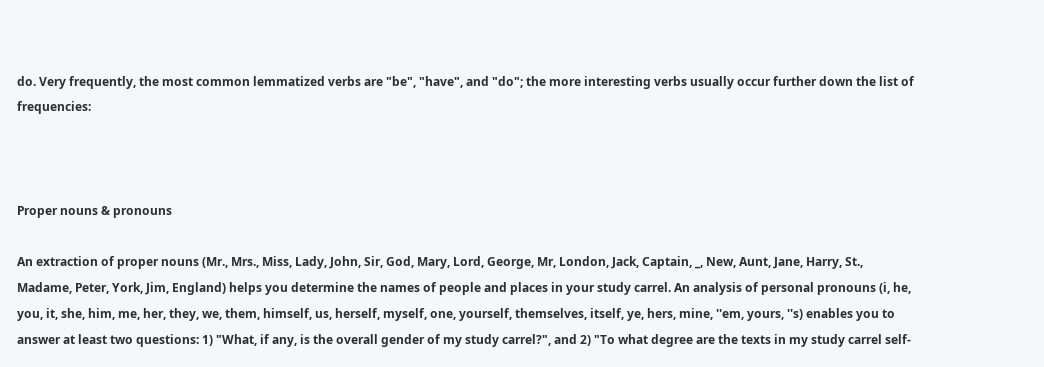do. Very frequently, the most common lemmatized verbs are "be", "have", and "do"; the more interesting verbs usually occur further down the list of frequencies:



Proper nouns & pronouns

An extraction of proper nouns (Mr., Mrs., Miss, Lady, John, Sir, God, Mary, Lord, George, Mr, London, Jack, Captain, _, New, Aunt, Jane, Harry, St., Madame, Peter, York, Jim, England) helps you determine the names of people and places in your study carrel. An analysis of personal pronouns (i, he, you, it, she, him, me, her, they, we, them, himself, us, herself, myself, one, yourself, themselves, itself, ye, hers, mine, ''em, yours, ''s) enables you to answer at least two questions: 1) "What, if any, is the overall gender of my study carrel?", and 2) "To what degree are the texts in my study carrel self-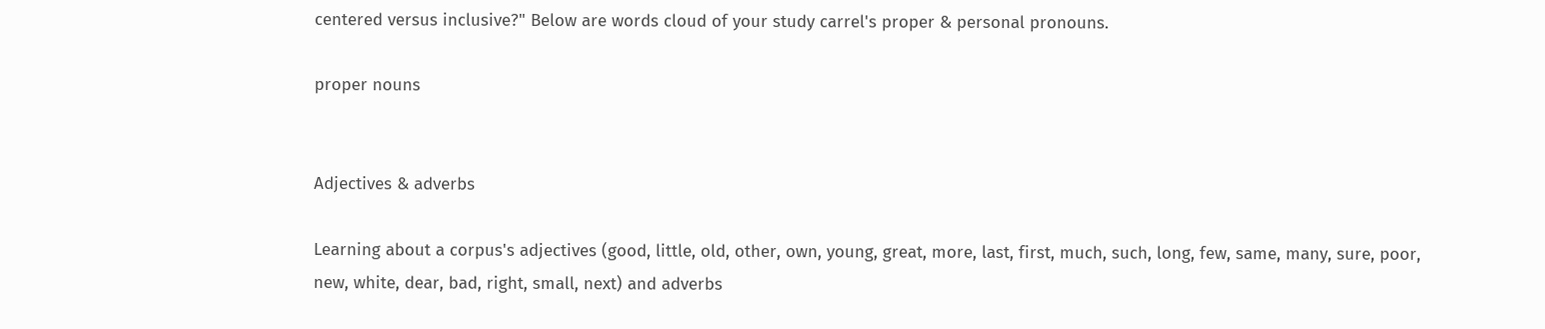centered versus inclusive?" Below are words cloud of your study carrel's proper & personal pronouns.

proper nouns


Adjectives & adverbs

Learning about a corpus's adjectives (good, little, old, other, own, young, great, more, last, first, much, such, long, few, same, many, sure, poor, new, white, dear, bad, right, small, next) and adverbs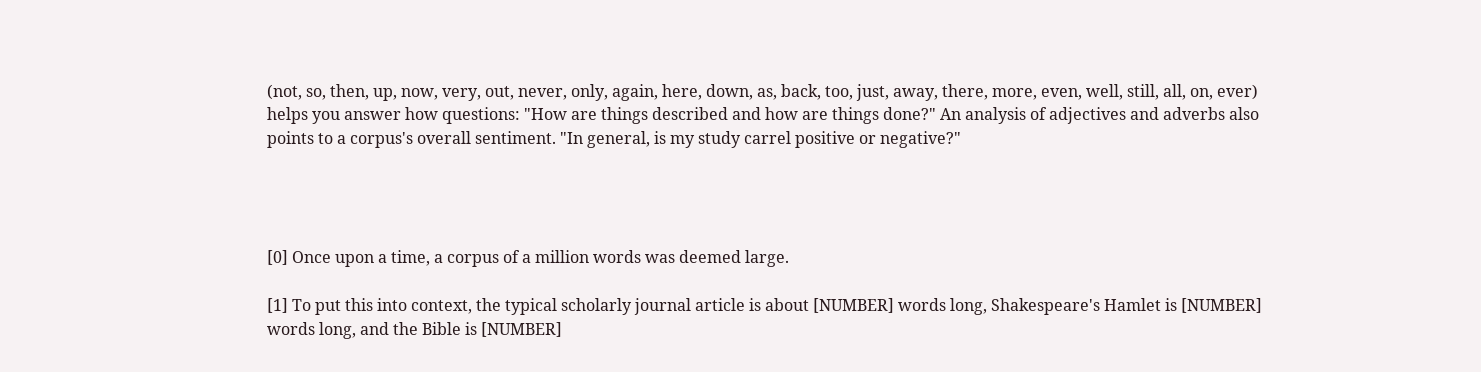(not, so, then, up, now, very, out, never, only, again, here, down, as, back, too, just, away, there, more, even, well, still, all, on, ever) helps you answer how questions: "How are things described and how are things done?" An analysis of adjectives and adverbs also points to a corpus's overall sentiment. "In general, is my study carrel positive or negative?"




[0] Once upon a time, a corpus of a million words was deemed large.

[1] To put this into context, the typical scholarly journal article is about [NUMBER] words long, Shakespeare's Hamlet is [NUMBER] words long, and the Bible is [NUMBER]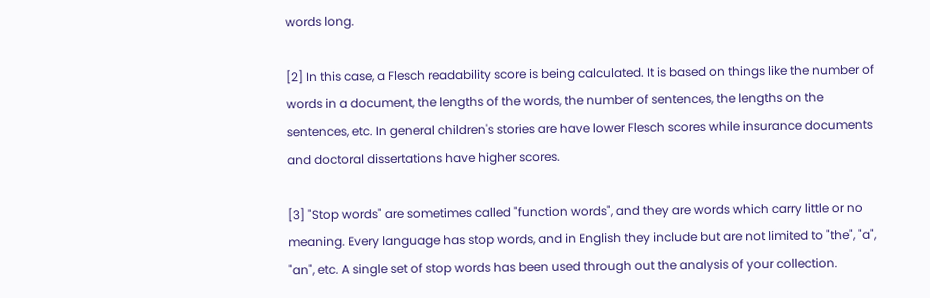words long.

[2] In this case, a Flesch readability score is being calculated. It is based on things like the number of words in a document, the lengths of the words, the number of sentences, the lengths on the sentences, etc. In general children's stories are have lower Flesch scores while insurance documents and doctoral dissertations have higher scores.

[3] "Stop words" are sometimes called "function words", and they are words which carry little or no meaning. Every language has stop words, and in English they include but are not limited to "the", "a", "an", etc. A single set of stop words has been used through out the analysis of your collection.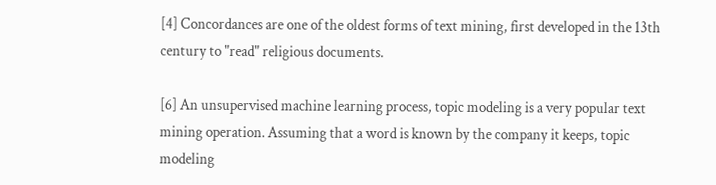[4] Concordances are one of the oldest forms of text mining, first developed in the 13th century to "read" religious documents.

[6] An unsupervised machine learning process, topic modeling is a very popular text mining operation. Assuming that a word is known by the company it keeps, topic modeling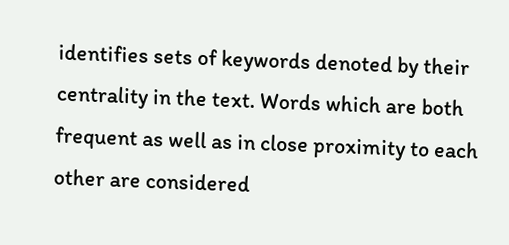identifies sets of keywords denoted by their centrality in the text. Words which are both frequent as well as in close proximity to each other are considered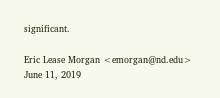significant.

Eric Lease Morgan <emorgan@nd.edu>
June 11, 2019